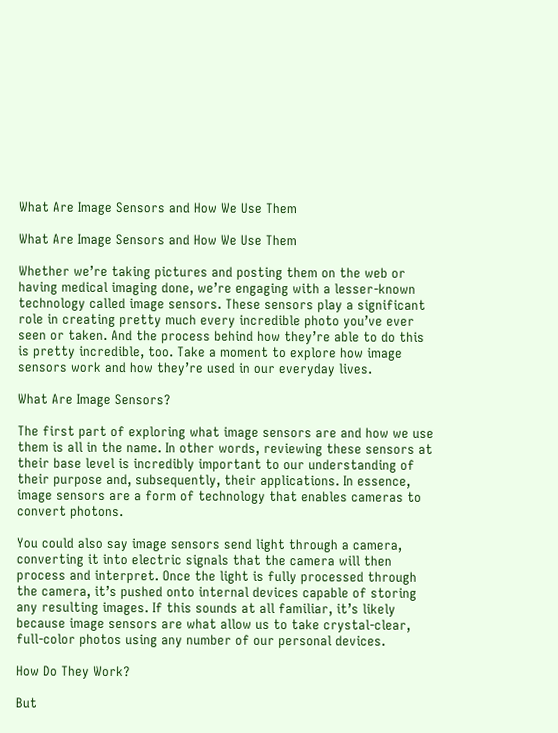What Are Image Sensors and How We Use Them

What Are Image Sensors and How We Use Them

Whether we’re taking pictures and posting them on the web or having medical imaging done, we’re engaging with a lesser-known technology called image sensors. These sensors play a significant role in creating pretty much every incredible photo you’ve ever seen or taken. And the process behind how they’re able to do this is pretty incredible, too. Take a moment to explore how image sensors work and how they’re used in our everyday lives.

What Are Image Sensors?

The first part of exploring what image sensors are and how we use them is all in the name. In other words, reviewing these sensors at their base level is incredibly important to our understanding of their purpose and, subsequently, their applications. In essence, image sensors are a form of technology that enables cameras to convert photons.

You could also say image sensors send light through a camera, converting it into electric signals that the camera will then process and interpret. Once the light is fully processed through the camera, it’s pushed onto internal devices capable of storing any resulting images. If this sounds at all familiar, it’s likely because image sensors are what allow us to take crystal-clear, full-color photos using any number of our personal devices.

How Do They Work?

But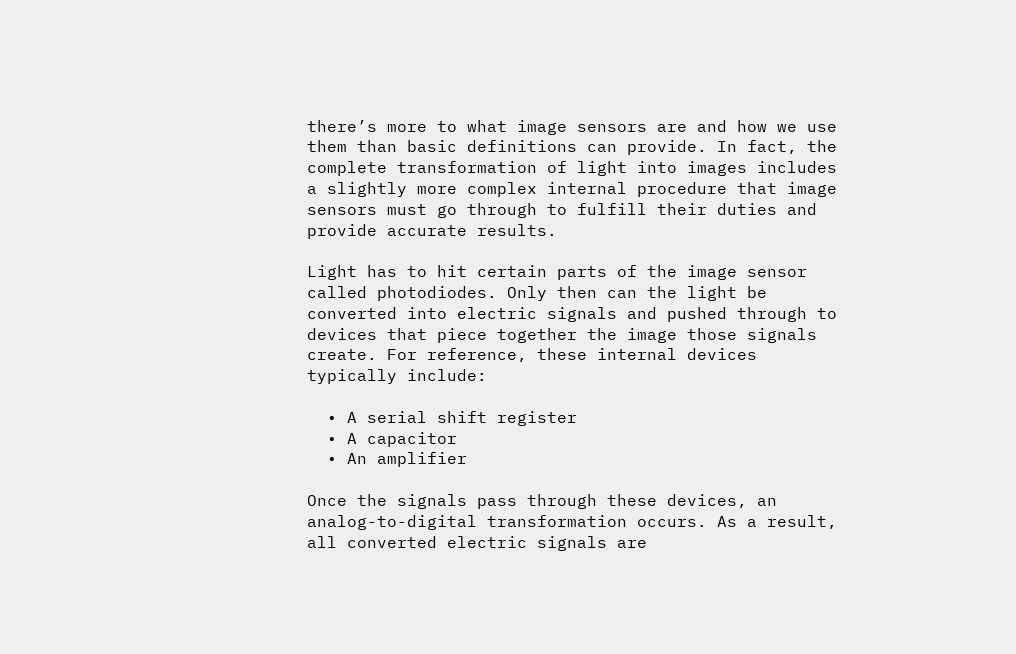there’s more to what image sensors are and how we use them than basic definitions can provide. In fact, the complete transformation of light into images includes a slightly more complex internal procedure that image sensors must go through to fulfill their duties and provide accurate results.

Light has to hit certain parts of the image sensor called photodiodes. Only then can the light be converted into electric signals and pushed through to devices that piece together the image those signals create. For reference, these internal devices typically include:

  • A serial shift register
  • A capacitor
  • An amplifier

Once the signals pass through these devices, an analog-to-digital transformation occurs. As a result, all converted electric signals are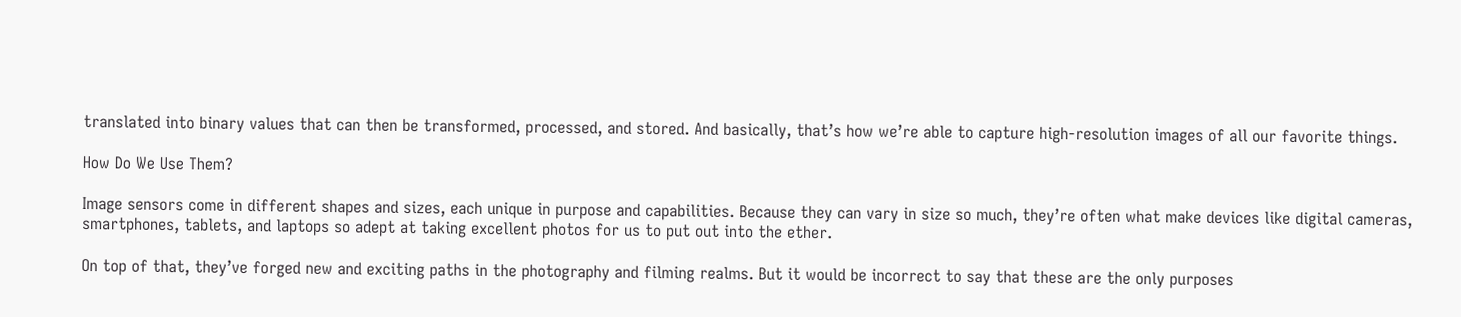translated into binary values that can then be transformed, processed, and stored. And basically, that’s how we’re able to capture high-resolution images of all our favorite things.

How Do We Use Them?

Image sensors come in different shapes and sizes, each unique in purpose and capabilities. Because they can vary in size so much, they’re often what make devices like digital cameras, smartphones, tablets, and laptops so adept at taking excellent photos for us to put out into the ether.

On top of that, they’ve forged new and exciting paths in the photography and filming realms. But it would be incorrect to say that these are the only purposes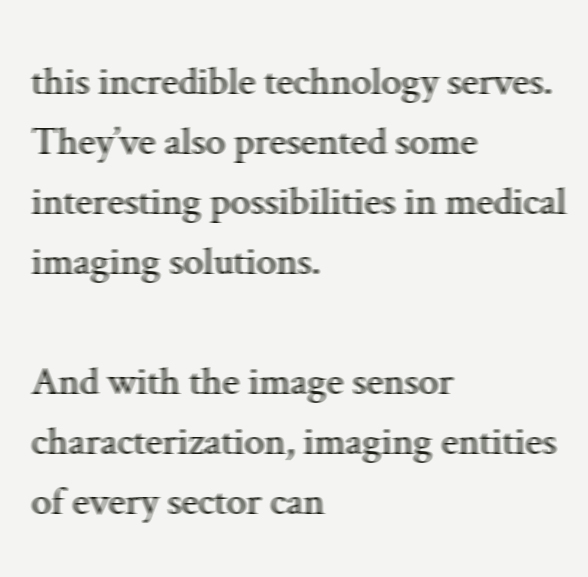this incredible technology serves. They’ve also presented some interesting possibilities in medical imaging solutions.

And with the image sensor characterization, imaging entities of every sector can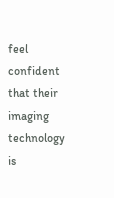feel confident that their imaging technology is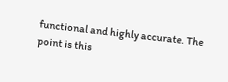functional and highly accurate. The point is this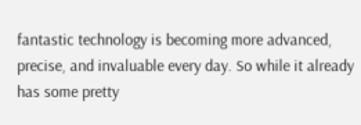fantastic technology is becoming more advanced, precise, and invaluable every day. So while it already has some pretty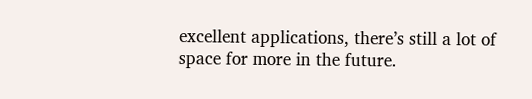excellent applications, there’s still a lot of space for more in the future.